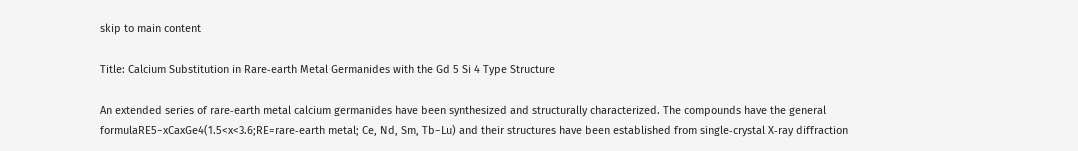skip to main content

Title: Calcium Substitution in Rare‐earth Metal Germanides with the Gd 5 Si 4 Type Structure

An extended series of rare‐earth metal calcium germanides have been synthesized and structurally characterized. The compounds have the general formulaRE5−xCaxGe4(1.5<x<3.6;RE=rare‐earth metal; Ce, Nd, Sm, Tb−Lu) and their structures have been established from single‐crystal X‐ray diffraction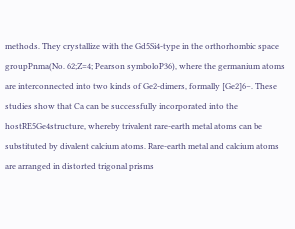methods. They crystallize with the Gd5Si4‐type in the orthorhombic space groupPnma(No. 62;Z=4; Pearson symboloP36), where the germanium atoms are interconnected into two kinds of Ge2‐dimers, formally [Ge2]6−. These studies show that Ca can be successfully incorporated into the hostRE5Ge4structure, whereby trivalent rare‐earth metal atoms can be substituted by divalent calcium atoms. Rare‐earth metal and calcium atoms are arranged in distorted trigonal prisms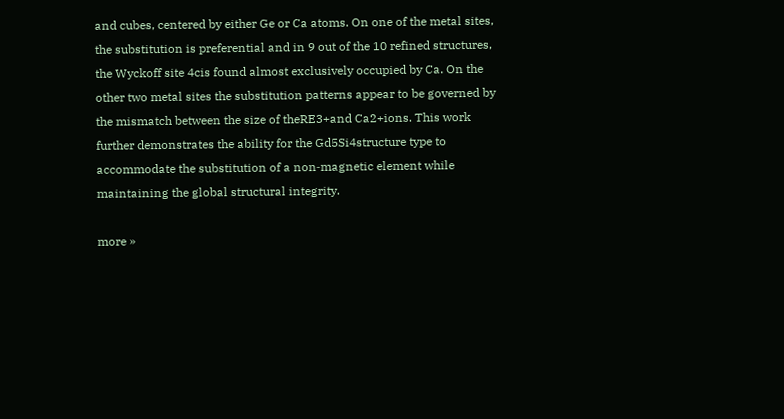and cubes, centered by either Ge or Ca atoms. On one of the metal sites, the substitution is preferential and in 9 out of the 10 refined structures, the Wyckoff site 4cis found almost exclusively occupied by Ca. On the other two metal sites the substitution patterns appear to be governed by the mismatch between the size of theRE3+and Ca2+ions. This work further demonstrates the ability for the Gd5Si4structure type to accommodate the substitution of a non‐magnetic element while maintaining the global structural integrity.

more »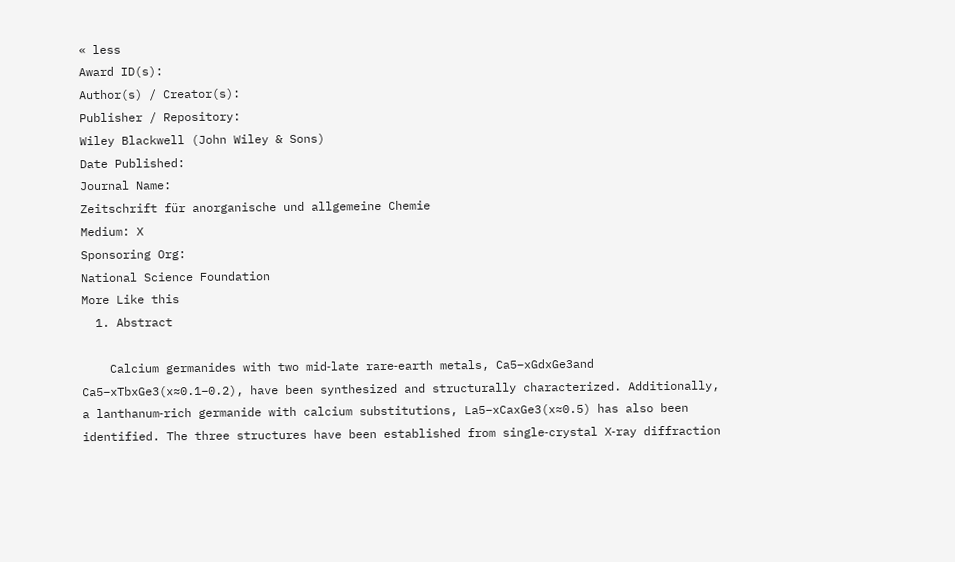« less
Award ID(s):
Author(s) / Creator(s):
Publisher / Repository:
Wiley Blackwell (John Wiley & Sons)
Date Published:
Journal Name:
Zeitschrift für anorganische und allgemeine Chemie
Medium: X
Sponsoring Org:
National Science Foundation
More Like this
  1. Abstract

    Calcium germanides with two mid‐late rare‐earth metals, Ca5−xGdxGe3and Ca5−xTbxGe3(x≈0.1−0.2), have been synthesized and structurally characterized. Additionally, a lanthanum‐rich germanide with calcium substitutions, La5−xCaxGe3(x≈0.5) has also been identified. The three structures have been established from single‐crystal X‐ray diffraction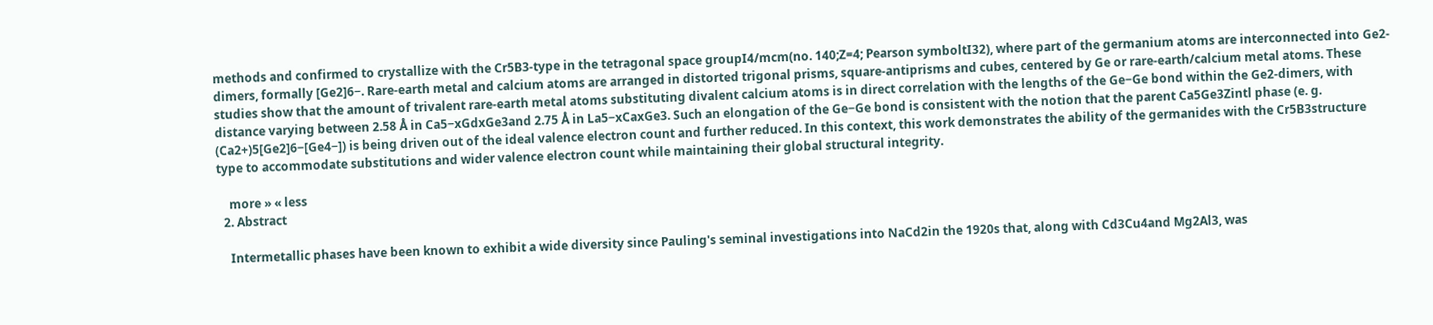methods and confirmed to crystallize with the Cr5B3‐type in the tetragonal space groupI4/mcm(no. 140;Z=4; Pearson symboltI32), where part of the germanium atoms are interconnected into Ge2‐dimers, formally [Ge2]6−. Rare‐earth metal and calcium atoms are arranged in distorted trigonal prisms, square‐antiprisms and cubes, centered by Ge or rare‐earth/calcium metal atoms. These studies show that the amount of trivalent rare‐earth metal atoms substituting divalent calcium atoms is in direct correlation with the lengths of the Ge−Ge bond within the Ge2‐dimers, with distance varying between 2.58 Å in Ca5−xGdxGe3and 2.75 Å in La5−xCaxGe3. Such an elongation of the Ge−Ge bond is consistent with the notion that the parent Ca5Ge3Zintl phase (e. g. (Ca2+)5[Ge2]6−[Ge4−]) is being driven out of the ideal valence electron count and further reduced. In this context, this work demonstrates the ability of the germanides with the Cr5B3structure type to accommodate substitutions and wider valence electron count while maintaining their global structural integrity.

    more » « less
  2. Abstract

    Intermetallic phases have been known to exhibit a wide diversity since Pauling's seminal investigations into NaCd2in the 1920s that, along with Cd3Cu4and Mg2Al3, was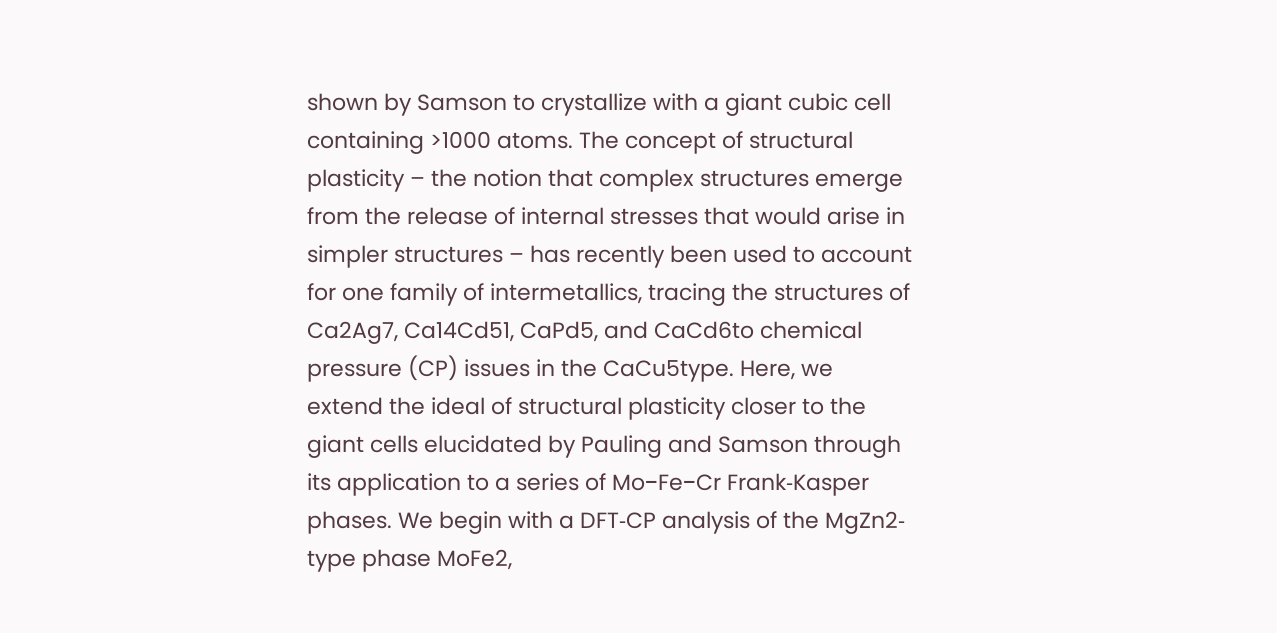shown by Samson to crystallize with a giant cubic cell containing >1000 atoms. The concept of structural plasticity – the notion that complex structures emerge from the release of internal stresses that would arise in simpler structures – has recently been used to account for one family of intermetallics, tracing the structures of Ca2Ag7, Ca14Cd51, CaPd5, and CaCd6to chemical pressure (CP) issues in the CaCu5type. Here, we extend the ideal of structural plasticity closer to the giant cells elucidated by Pauling and Samson through its application to a series of Mo−Fe−Cr Frank‐Kasper phases. We begin with a DFT‐CP analysis of the MgZn2‐type phase MoFe2,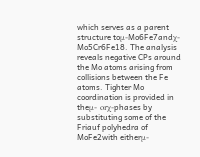which serves as a parent structure toμ‐Mo6Fe7andχ‐Mo5Cr6Fe18. The analysis reveals negative CPs around the Mo atoms arising from collisions between the Fe atoms. Tighter Mo coordination is provided in theμ‐ orχ‐phases by substituting some of the Friauf polyhedra of MoFe2with eitherμ‐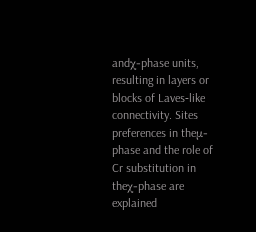andχ‐phase units, resulting in layers or blocks of Laves‐like connectivity. Sites preferences in theμ‐phase and the role of Cr substitution in theχ‐phase are explained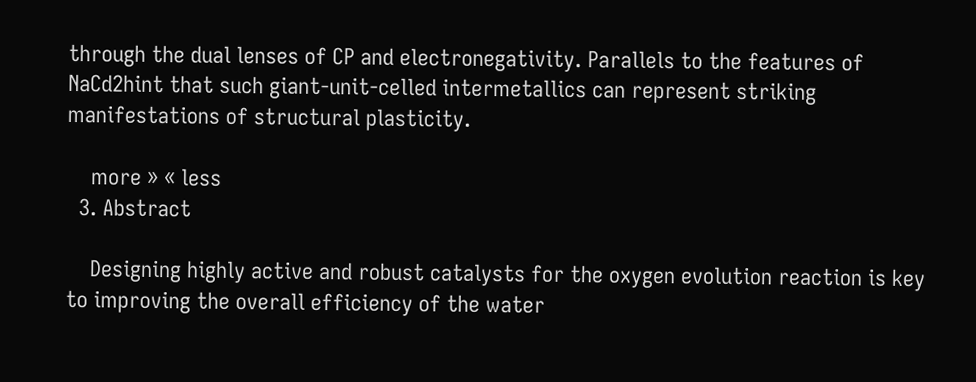through the dual lenses of CP and electronegativity. Parallels to the features of NaCd2hint that such giant‐unit‐celled intermetallics can represent striking manifestations of structural plasticity.

    more » « less
  3. Abstract

    Designing highly active and robust catalysts for the oxygen evolution reaction is key to improving the overall efficiency of the water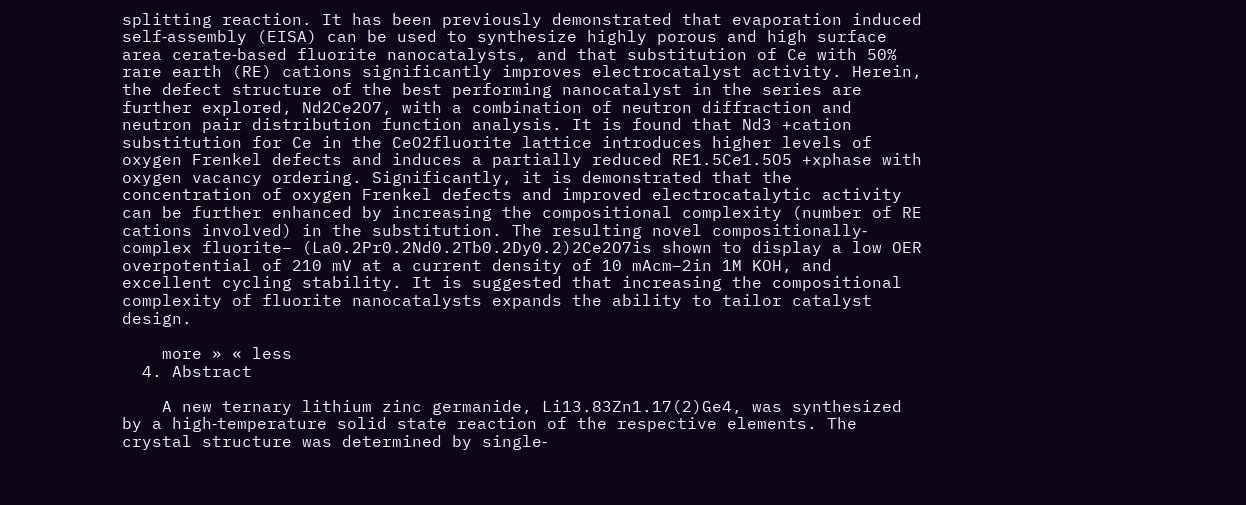splitting reaction. It has been previously demonstrated that evaporation induced self‐assembly (EISA) can be used to synthesize highly porous and high surface area cerate‐based fluorite nanocatalysts, and that substitution of Ce with 50% rare earth (RE) cations significantly improves electrocatalyst activity. Herein, the defect structure of the best performing nanocatalyst in the series are further explored, Nd2Ce2O7, with a combination of neutron diffraction and neutron pair distribution function analysis. It is found that Nd3 +cation substitution for Ce in the CeO2fluorite lattice introduces higher levels of oxygen Frenkel defects and induces a partially reduced RE1.5Ce1.5O5 +xphase with oxygen vacancy ordering. Significantly, it is demonstrated that the concentration of oxygen Frenkel defects and improved electrocatalytic activity can be further enhanced by increasing the compositional complexity (number of RE cations involved) in the substitution. The resulting novel compositionally‐complex fluorite– (La0.2Pr0.2Nd0.2Tb0.2Dy0.2)2Ce2O7is shown to display a low OER overpotential of 210 mV at a current density of 10 mAcm−2in 1M KOH, and excellent cycling stability. It is suggested that increasing the compositional complexity of fluorite nanocatalysts expands the ability to tailor catalyst design.

    more » « less
  4. Abstract

    A new ternary lithium zinc germanide, Li13.83Zn1.17(2)Ge4, was synthesized by a high‐temperature solid state reaction of the respective elements. The crystal structure was determined by single‐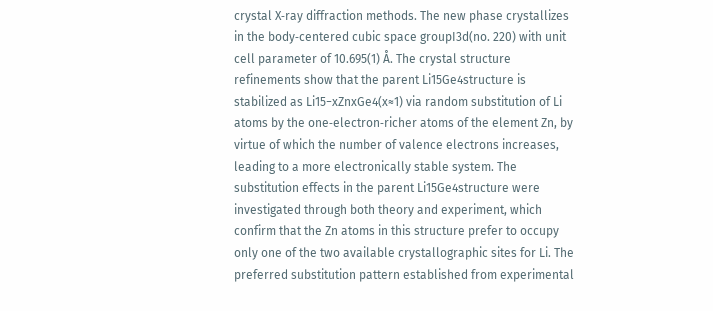crystal X‐ray diffraction methods. The new phase crystallizes in the body‐centered cubic space groupI3d(no. 220) with unit cell parameter of 10.695(1) Å. The crystal structure refinements show that the parent Li15Ge4structure is stabilized as Li15−xZnxGe4(x≈1) via random substitution of Li atoms by the one‐electron‐richer atoms of the element Zn, by virtue of which the number of valence electrons increases, leading to a more electronically stable system. The substitution effects in the parent Li15Ge4structure were investigated through both theory and experiment, which confirm that the Zn atoms in this structure prefer to occupy only one of the two available crystallographic sites for Li. The preferred substitution pattern established from experimental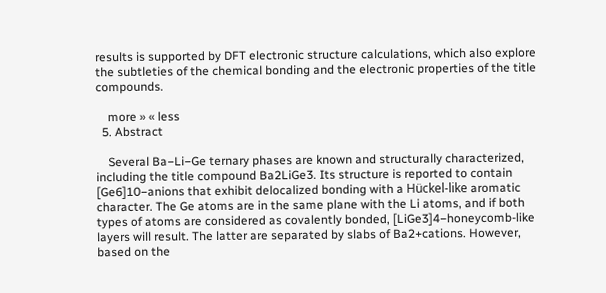results is supported by DFT electronic structure calculations, which also explore the subtleties of the chemical bonding and the electronic properties of the title compounds.

    more » « less
  5. Abstract

    Several Ba−Li−Ge ternary phases are known and structurally characterized, including the title compound Ba2LiGe3. Its structure is reported to contain [Ge6]10−anions that exhibit delocalized bonding with a Hückel‐like aromatic character. The Ge atoms are in the same plane with the Li atoms, and if both types of atoms are considered as covalently bonded, [LiGe3]4−honeycomb‐like layers will result. The latter are separated by slabs of Ba2+cations. However, based on the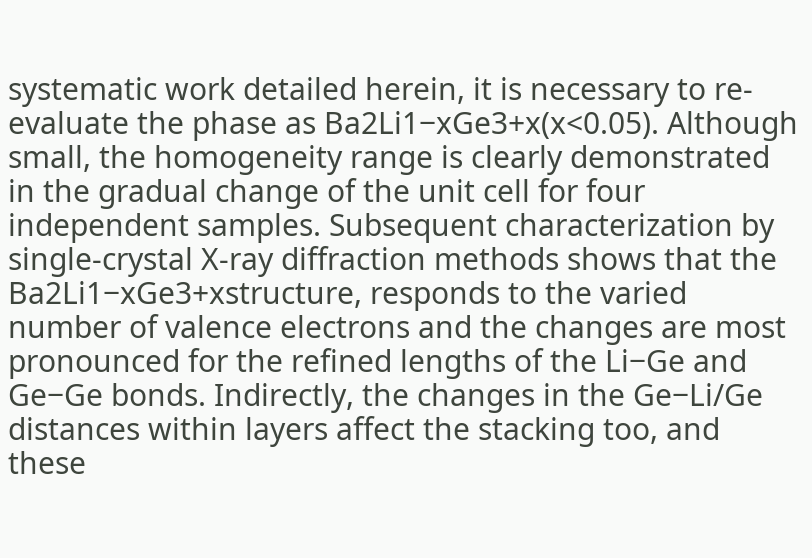systematic work detailed herein, it is necessary to re‐evaluate the phase as Ba2Li1−xGe3+x(x<0.05). Although small, the homogeneity range is clearly demonstrated in the gradual change of the unit cell for four independent samples. Subsequent characterization by single‐crystal X‐ray diffraction methods shows that the Ba2Li1−xGe3+xstructure, responds to the varied number of valence electrons and the changes are most pronounced for the refined lengths of the Li−Ge and Ge−Ge bonds. Indirectly, the changes in the Ge−Li/Ge distances within layers affect the stacking too, and these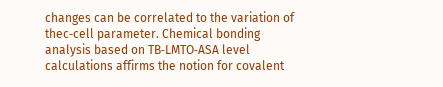changes can be correlated to the variation of thec‐cell parameter. Chemical bonding analysis based on TB‐LMTO‐ASA level calculations affirms the notion for covalent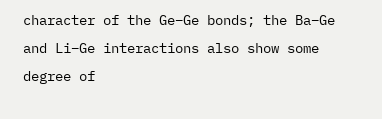character of the Ge−Ge bonds; the Ba−Ge and Li−Ge interactions also show some degree of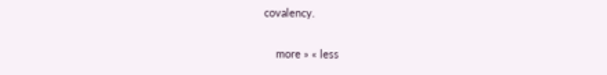covalency.

    more » « less